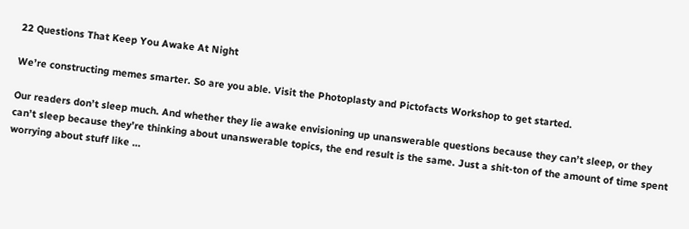22 Questions That Keep You Awake At Night

We’re constructing memes smarter. So are you able. Visit the Photoplasty and Pictofacts Workshop to get started.

Our readers don’t sleep much. And whether they lie awake envisioning up unanswerable questions because they can’t sleep, or they can’t sleep because they’re thinking about unanswerable topics, the end result is the same. Just a shit-ton of the amount of time spent worrying about stuff like …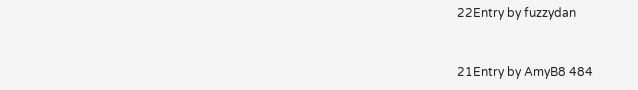22Entry by fuzzydan


21Entry by AmyB8 484